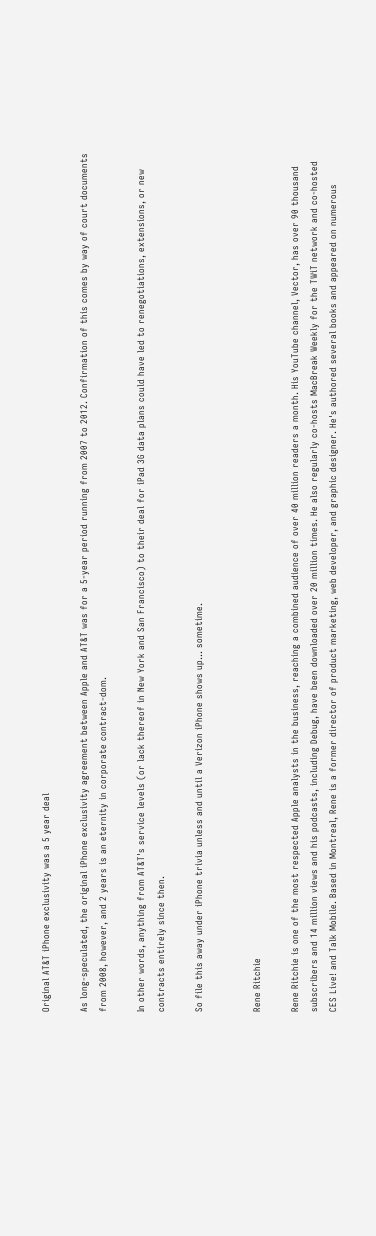Original AT&T iPhone exclusivity was a 5 year deal

As long-speculated, the original iPhone exclusivity agreement between Apple and AT&T was for a 5-year period running from 2007 to 2012. Confirmation of this comes by way of court documents from 2008, however, and 2 years is an eternity in corporate contract-dom.

In other words, anything from AT&T's service levels (or lack thereof in New York and San Francisco) to their deal for iPad 3G data plans could have led to renegotiations, extensions, or new contracts entirely since then.

So file this away under iPhone trivia unless and until a Verizon iPhone shows up... sometime.


Rene Ritchie

Rene Ritchie is one of the most respected Apple analysts in the business, reaching a combined audience of over 40 million readers a month. His YouTube channel, Vector, has over 90 thousand subscribers and 14 million views and his podcasts, including Debug, have been downloaded over 20 million times. He also regularly co-hosts MacBreak Weekly for the TWiT network and co-hosted CES Live! and Talk Mobile. Based in Montreal, Rene is a former director of product marketing, web developer, and graphic designer. He's authored several books and appeared on numerous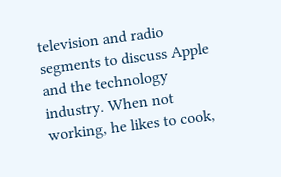television and radio segments to discuss Apple and the technology industry. When not working, he likes to cook,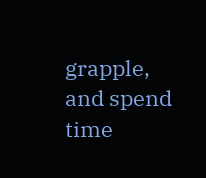grapple, and spend time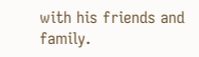with his friends and family.